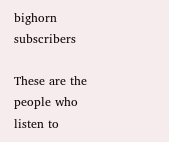bighorn subscribers

These are the people who listen to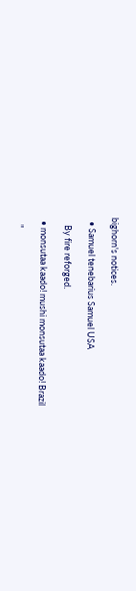bighorn's notices.

  • Samuel tenebarius Samuel USA

    By fire reforged.

  • monsutaa kaado! mushi monsutaa kaado! Brazil

    "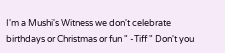I'm a Mushi's Witness we don't celebrate birthdays or Christmas or fun " -Tiff " Don't you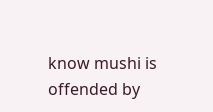know mushi is offended by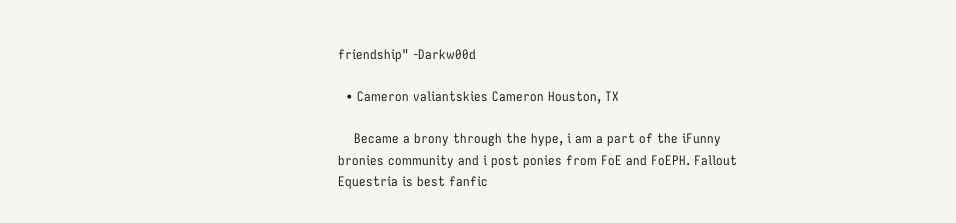friendship" -Darkw00d

  • Cameron valiantskies Cameron Houston, TX

    Became a brony through the hype, i am a part of the iFunny bronies community and i post ponies from FoE and FoEPH. Fallout Equestria is best fanfic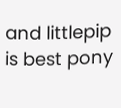and littlepip is best pony